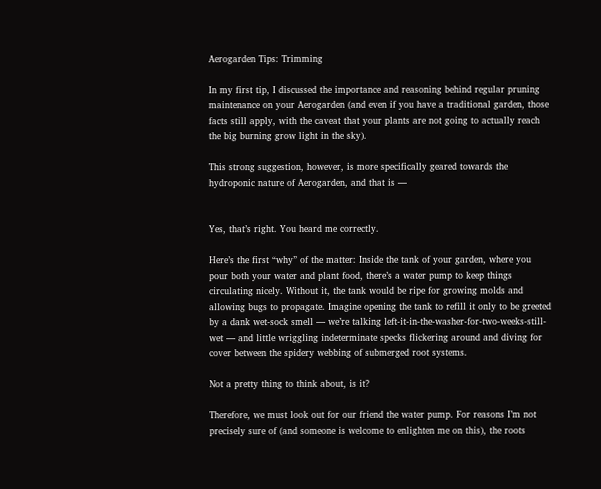Aerogarden Tips: Trimming

In my first tip, I discussed the importance and reasoning behind regular pruning maintenance on your Aerogarden (and even if you have a traditional garden, those facts still apply, with the caveat that your plants are not going to actually reach the big burning grow light in the sky).

This strong suggestion, however, is more specifically geared towards the hydroponic nature of Aerogarden, and that is —


Yes, that’s right. You heard me correctly.

Here’s the first “why” of the matter: Inside the tank of your garden, where you pour both your water and plant food, there’s a water pump to keep things circulating nicely. Without it, the tank would be ripe for growing molds and allowing bugs to propagate. Imagine opening the tank to refill it only to be greeted by a dank wet-sock smell — we’re talking left-it-in-the-washer-for-two-weeks-still-wet — and little wriggling indeterminate specks flickering around and diving for cover between the spidery webbing of submerged root systems.

Not a pretty thing to think about, is it?

Therefore, we must look out for our friend the water pump. For reasons I’m not precisely sure of (and someone is welcome to enlighten me on this), the roots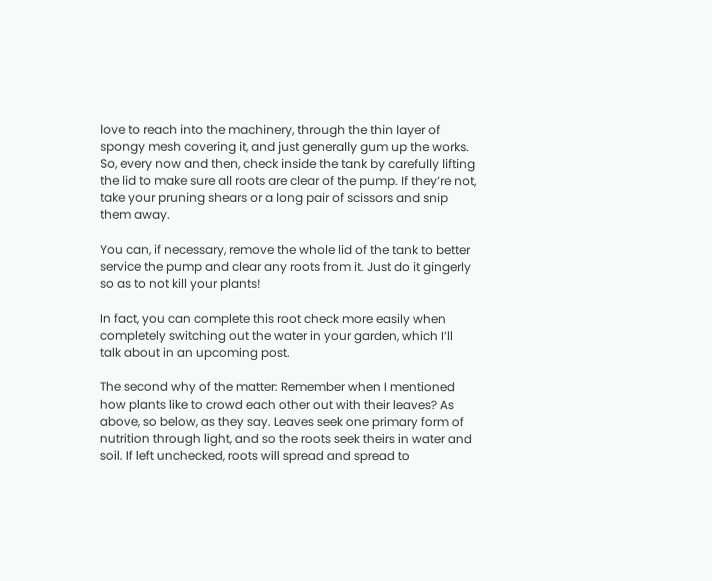love to reach into the machinery, through the thin layer of spongy mesh covering it, and just generally gum up the works. So, every now and then, check inside the tank by carefully lifting the lid to make sure all roots are clear of the pump. If they’re not, take your pruning shears or a long pair of scissors and snip them away.

You can, if necessary, remove the whole lid of the tank to better service the pump and clear any roots from it. Just do it gingerly so as to not kill your plants!

In fact, you can complete this root check more easily when completely switching out the water in your garden, which I’ll talk about in an upcoming post.

The second why of the matter: Remember when I mentioned how plants like to crowd each other out with their leaves? As above, so below, as they say. Leaves seek one primary form of nutrition through light, and so the roots seek theirs in water and soil. If left unchecked, roots will spread and spread to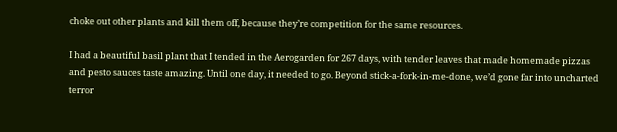choke out other plants and kill them off, because they’re competition for the same resources.

I had a beautiful basil plant that I tended in the Aerogarden for 267 days, with tender leaves that made homemade pizzas and pesto sauces taste amazing. Until one day, it needed to go. Beyond stick-a-fork-in-me-done, we’d gone far into uncharted terror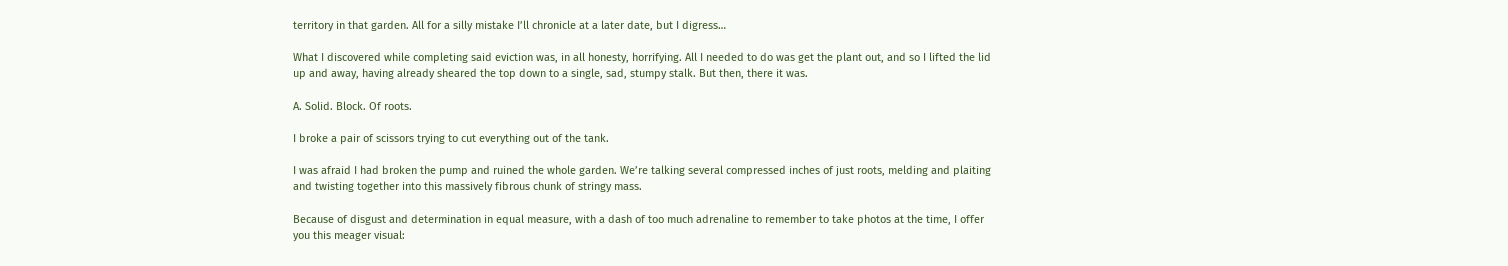territory in that garden. All for a silly mistake I’ll chronicle at a later date, but I digress…

What I discovered while completing said eviction was, in all honesty, horrifying. All I needed to do was get the plant out, and so I lifted the lid up and away, having already sheared the top down to a single, sad, stumpy stalk. But then, there it was.

A. Solid. Block. Of roots.

I broke a pair of scissors trying to cut everything out of the tank.

I was afraid I had broken the pump and ruined the whole garden. We’re talking several compressed inches of just roots, melding and plaiting and twisting together into this massively fibrous chunk of stringy mass.

Because of disgust and determination in equal measure, with a dash of too much adrenaline to remember to take photos at the time, I offer you this meager visual: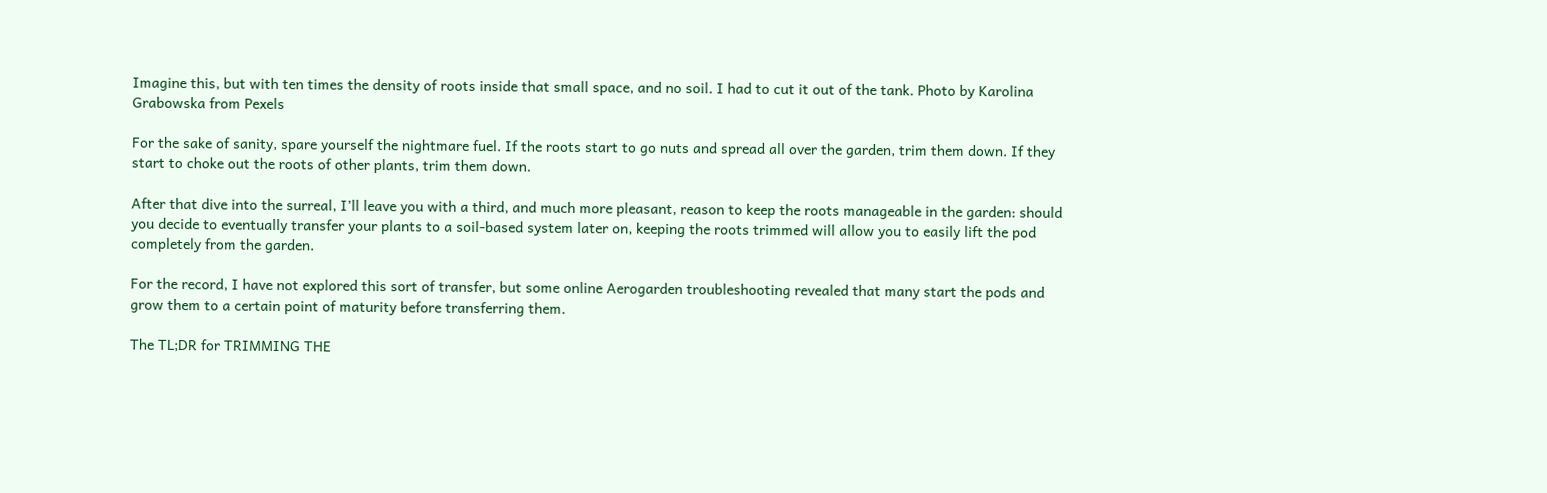Imagine this, but with ten times the density of roots inside that small space, and no soil. I had to cut it out of the tank. Photo by Karolina Grabowska from Pexels

For the sake of sanity, spare yourself the nightmare fuel. If the roots start to go nuts and spread all over the garden, trim them down. If they start to choke out the roots of other plants, trim them down.

After that dive into the surreal, I’ll leave you with a third, and much more pleasant, reason to keep the roots manageable in the garden: should you decide to eventually transfer your plants to a soil-based system later on, keeping the roots trimmed will allow you to easily lift the pod completely from the garden.

For the record, I have not explored this sort of transfer, but some online Aerogarden troubleshooting revealed that many start the pods and grow them to a certain point of maturity before transferring them.

The TL;DR for TRIMMING THE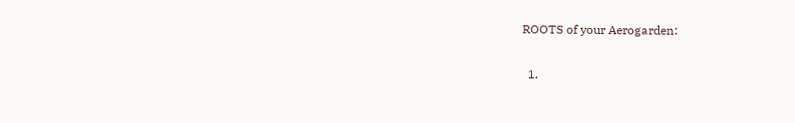ROOTS of your Aerogarden:

  1.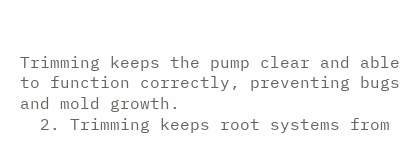Trimming keeps the pump clear and able to function correctly, preventing bugs and mold growth.
  2. Trimming keeps root systems from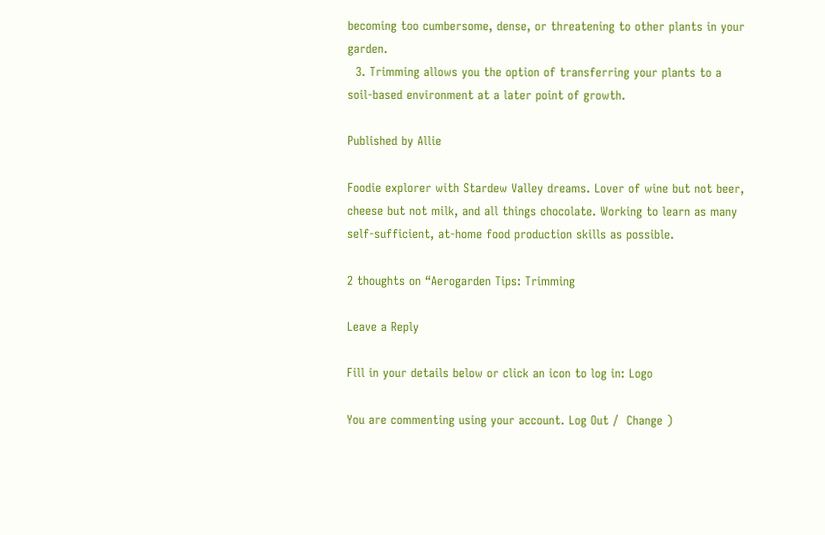becoming too cumbersome, dense, or threatening to other plants in your garden.
  3. Trimming allows you the option of transferring your plants to a soil-based environment at a later point of growth.

Published by Allie

Foodie explorer with Stardew Valley dreams. Lover of wine but not beer, cheese but not milk, and all things chocolate. Working to learn as many self-sufficient, at-home food production skills as possible.

2 thoughts on “Aerogarden Tips: Trimming

Leave a Reply

Fill in your details below or click an icon to log in: Logo

You are commenting using your account. Log Out /  Change )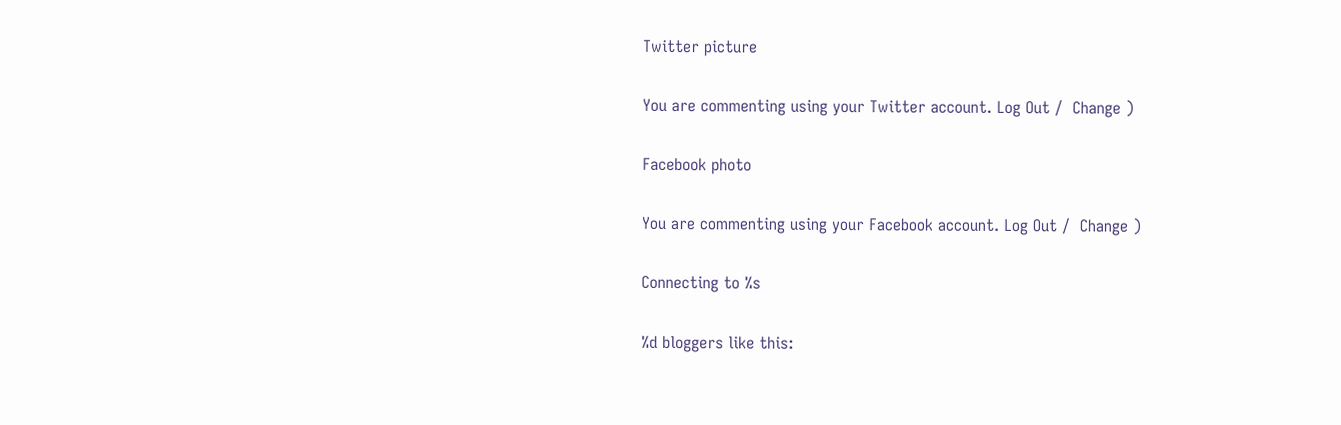Twitter picture

You are commenting using your Twitter account. Log Out /  Change )

Facebook photo

You are commenting using your Facebook account. Log Out /  Change )

Connecting to %s

%d bloggers like this: